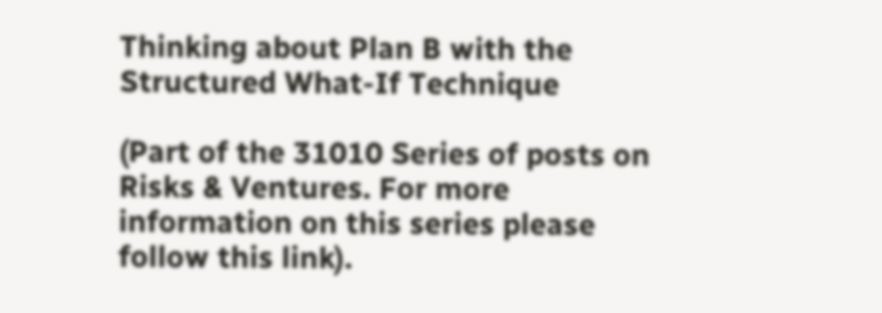Thinking about Plan B with the Structured What-If Technique

(Part of the 31010 Series of posts on Risks & Ventures. For more information on this series please follow this link).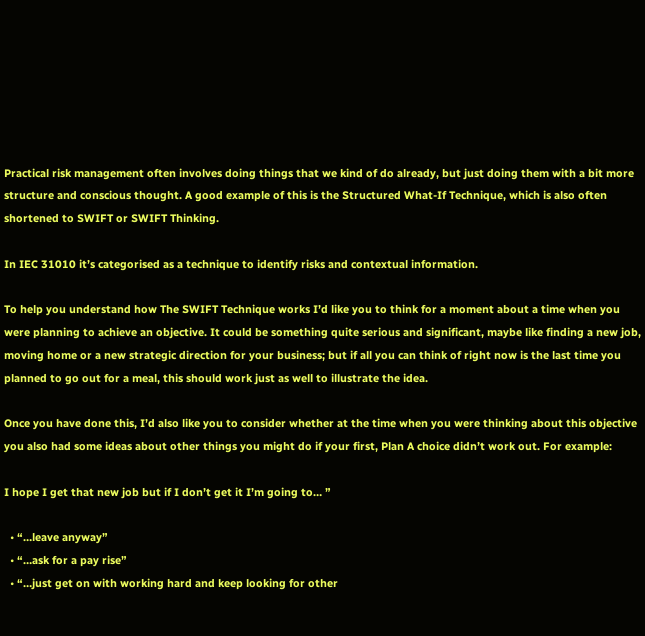Practical risk management often involves doing things that we kind of do already, but just doing them with a bit more structure and conscious thought. A good example of this is the Structured What-If Technique, which is also often shortened to SWIFT or SWIFT Thinking.

In IEC 31010 it’s categorised as a technique to identify risks and contextual information.

To help you understand how The SWIFT Technique works I’d like you to think for a moment about a time when you were planning to achieve an objective. It could be something quite serious and significant, maybe like finding a new job, moving home or a new strategic direction for your business; but if all you can think of right now is the last time you planned to go out for a meal, this should work just as well to illustrate the idea.

Once you have done this, I’d also like you to consider whether at the time when you were thinking about this objective you also had some ideas about other things you might do if your first, Plan A choice didn’t work out. For example:

I hope I get that new job but if I don’t get it I’m going to… ”

  • “…leave anyway”
  • “…ask for a pay rise”
  • “…just get on with working hard and keep looking for other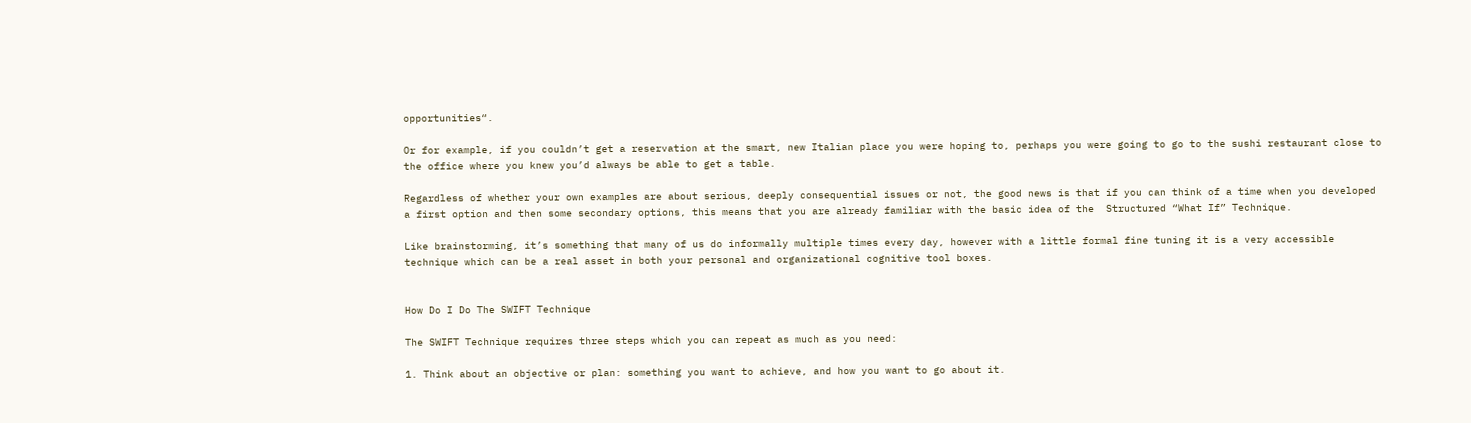opportunities“.

Or for example, if you couldn’t get a reservation at the smart, new Italian place you were hoping to, perhaps you were going to go to the sushi restaurant close to the office where you knew you’d always be able to get a table.

Regardless of whether your own examples are about serious, deeply consequential issues or not, the good news is that if you can think of a time when you developed a first option and then some secondary options, this means that you are already familiar with the basic idea of the  Structured “What If” Technique.

Like brainstorming, it’s something that many of us do informally multiple times every day, however with a little formal fine tuning it is a very accessible technique which can be a real asset in both your personal and organizational cognitive tool boxes.


How Do I Do The SWIFT Technique

The SWIFT Technique requires three steps which you can repeat as much as you need:

1. Think about an objective or plan: something you want to achieve, and how you want to go about it.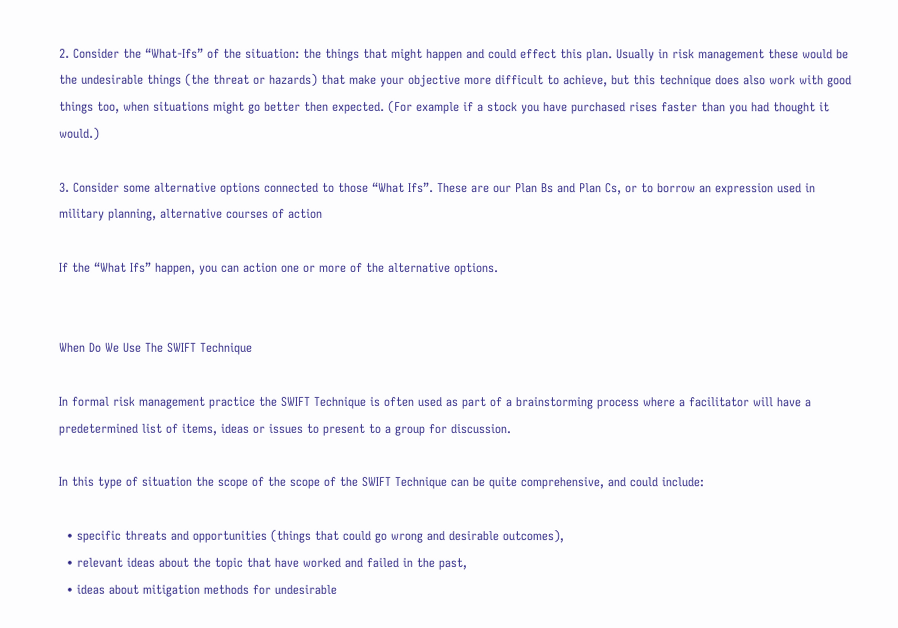2. Consider the “What-Ifs” of the situation: the things that might happen and could effect this plan. Usually in risk management these would be the undesirable things (the threat or hazards) that make your objective more difficult to achieve, but this technique does also work with good things too, when situations might go better then expected. (For example if a stock you have purchased rises faster than you had thought it would.)

3. Consider some alternative options connected to those “What Ifs”. These are our Plan Bs and Plan Cs, or to borrow an expression used in military planning, alternative courses of action

If the “What Ifs” happen, you can action one or more of the alternative options.


When Do We Use The SWIFT Technique

In formal risk management practice the SWIFT Technique is often used as part of a brainstorming process where a facilitator will have a predetermined list of items, ideas or issues to present to a group for discussion.

In this type of situation the scope of the scope of the SWIFT Technique can be quite comprehensive, and could include:

  • specific threats and opportunities (things that could go wrong and desirable outcomes),
  • relevant ideas about the topic that have worked and failed in the past,
  • ideas about mitigation methods for undesirable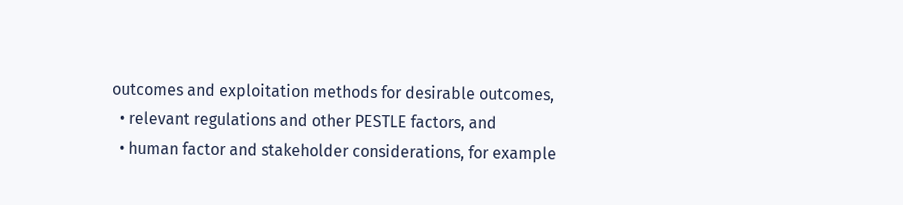outcomes and exploitation methods for desirable outcomes,
  • relevant regulations and other PESTLE factors, and
  • human factor and stakeholder considerations, for example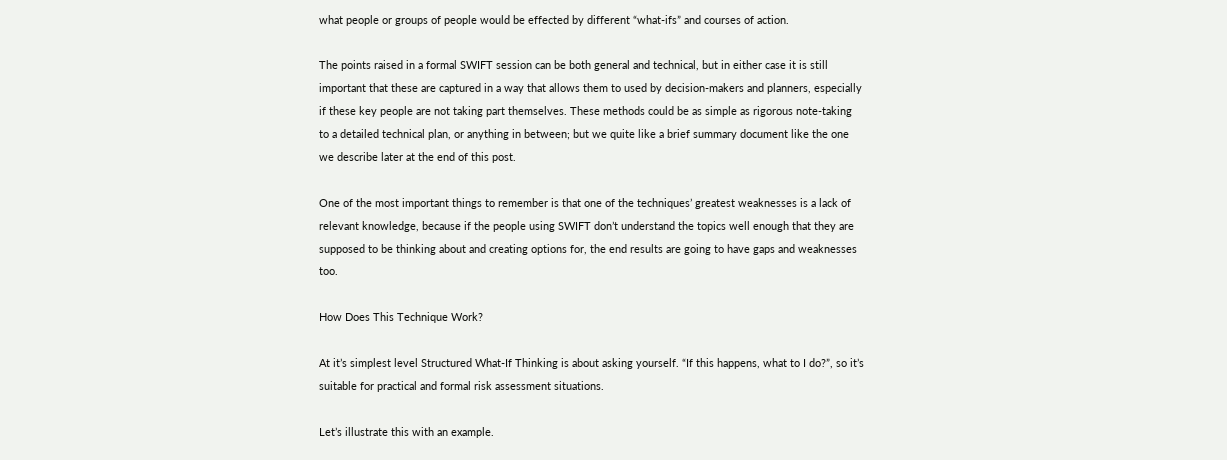what people or groups of people would be effected by different “what-ifs” and courses of action.

The points raised in a formal SWIFT session can be both general and technical, but in either case it is still important that these are captured in a way that allows them to used by decision-makers and planners, especially if these key people are not taking part themselves. These methods could be as simple as rigorous note-taking to a detailed technical plan, or anything in between; but we quite like a brief summary document like the one we describe later at the end of this post.

One of the most important things to remember is that one of the techniques’ greatest weaknesses is a lack of relevant knowledge, because if the people using SWIFT don’t understand the topics well enough that they are supposed to be thinking about and creating options for, the end results are going to have gaps and weaknesses too.

How Does This Technique Work?

At it’s simplest level Structured What-If Thinking is about asking yourself. “If this happens, what to I do?”, so it’s suitable for practical and formal risk assessment situations.

Let’s illustrate this with an example.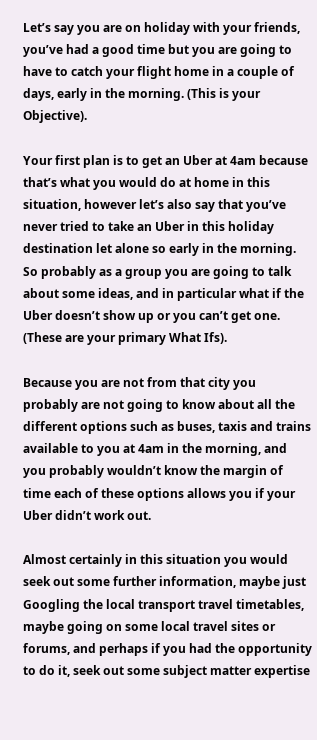Let’s say you are on holiday with your friends, you’ve had a good time but you are going to have to catch your flight home in a couple of days, early in the morning. (This is your Objective).

Your first plan is to get an Uber at 4am because that’s what you would do at home in this situation, however let’s also say that you’ve never tried to take an Uber in this holiday destination let alone so early in the morning. So probably as a group you are going to talk about some ideas, and in particular what if the Uber doesn’t show up or you can’t get one. (These are your primary What Ifs).

Because you are not from that city you probably are not going to know about all the different options such as buses, taxis and trains available to you at 4am in the morning, and you probably wouldn’t know the margin of time each of these options allows you if your Uber didn’t work out.

Almost certainly in this situation you would seek out some further information, maybe just Googling the local transport travel timetables, maybe going on some local travel sites or forums, and perhaps if you had the opportunity to do it, seek out some subject matter expertise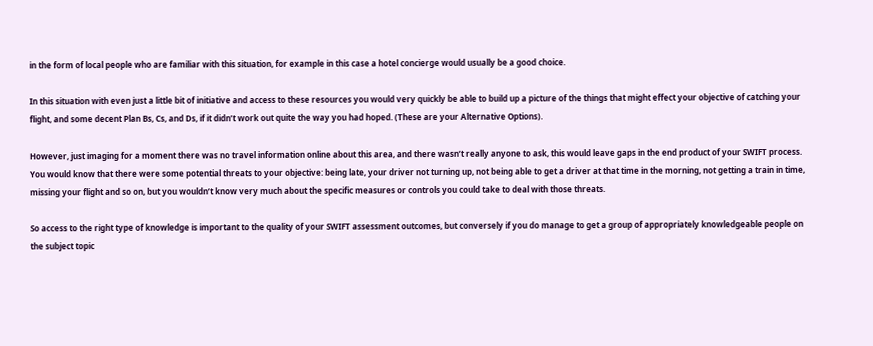in the form of local people who are familiar with this situation, for example in this case a hotel concierge would usually be a good choice.

In this situation with even just a little bit of initiative and access to these resources you would very quickly be able to build up a picture of the things that might effect your objective of catching your flight, and some decent Plan Bs, Cs, and Ds, if it didn’t work out quite the way you had hoped. (These are your Alternative Options).

However, just imaging for a moment there was no travel information online about this area, and there wasn’t really anyone to ask, this would leave gaps in the end product of your SWIFT process. You would know that there were some potential threats to your objective: being late, your driver not turning up, not being able to get a driver at that time in the morning, not getting a train in time, missing your flight and so on, but you wouldn’t know very much about the specific measures or controls you could take to deal with those threats.

So access to the right type of knowledge is important to the quality of your SWIFT assessment outcomes, but conversely if you do manage to get a group of appropriately knowledgeable people on the subject topic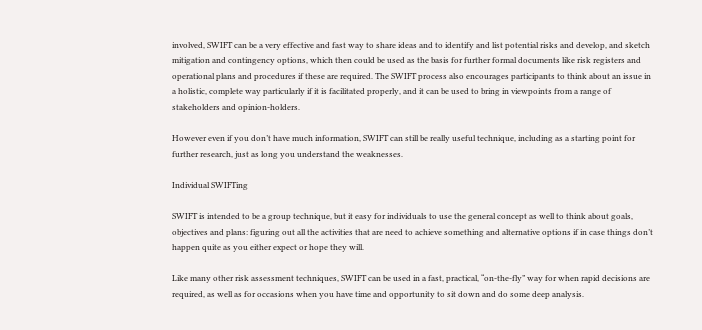involved, SWIFT can be a very effective and fast way to share ideas and to identify and list potential risks and develop, and sketch mitigation and contingency options, which then could be used as the basis for further formal documents like risk registers and operational plans and procedures if these are required. The SWIFT process also encourages participants to think about an issue in a holistic, complete way particularly if it is facilitated properly, and it can be used to bring in viewpoints from a range of stakeholders and opinion-holders.

However even if you don’t have much information, SWIFT can still be really useful technique, including as a starting point for further research, just as long you understand the weaknesses.

Individual SWIFTing

SWIFT is intended to be a group technique, but it easy for individuals to use the general concept as well to think about goals, objectives and plans: figuring out all the activities that are need to achieve something and alternative options if in case things don’t happen quite as you either expect or hope they will.

Like many other risk assessment techniques, SWIFT can be used in a fast, practical, “on-the-fly” way for when rapid decisions are required, as well as for occasions when you have time and opportunity to sit down and do some deep analysis.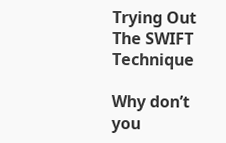Trying Out The SWIFT Technique

Why don’t you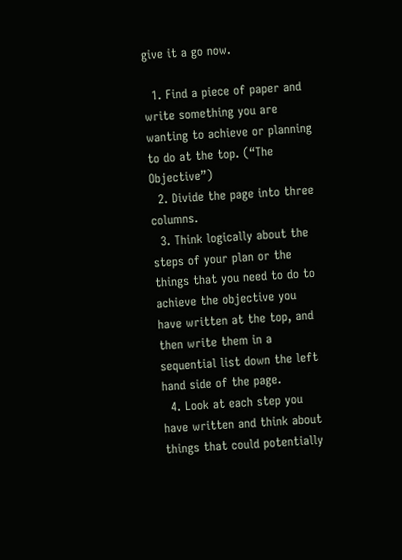give it a go now.

  1. Find a piece of paper and write something you are wanting to achieve or planning to do at the top. (“The Objective”)
  2. Divide the page into three columns.
  3. Think logically about the steps of your plan or the things that you need to do to achieve the objective you have written at the top, and then write them in a sequential list down the left hand side of the page.
  4. Look at each step you have written and think about things that could potentially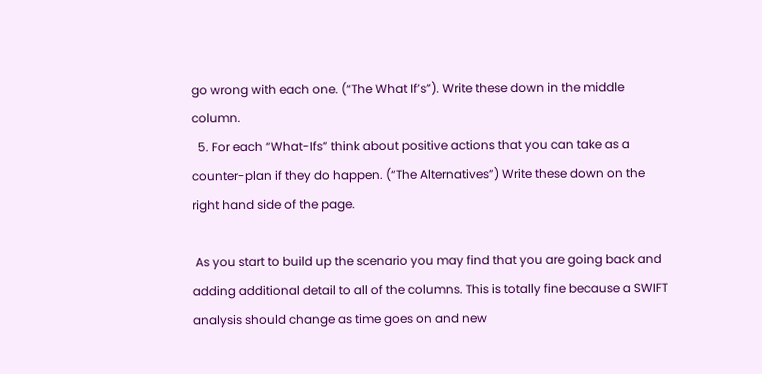go wrong with each one. (“The What If’s”). Write these down in the middle column.
  5. For each “What-Ifs” think about positive actions that you can take as a counter-plan if they do happen. (“The Alternatives”) Write these down on the right hand side of the page.

 As you start to build up the scenario you may find that you are going back and adding additional detail to all of the columns. This is totally fine because a SWIFT analysis should change as time goes on and new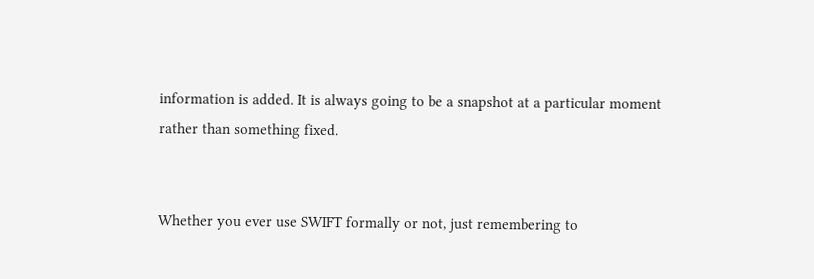information is added. It is always going to be a snapshot at a particular moment rather than something fixed.


Whether you ever use SWIFT formally or not, just remembering to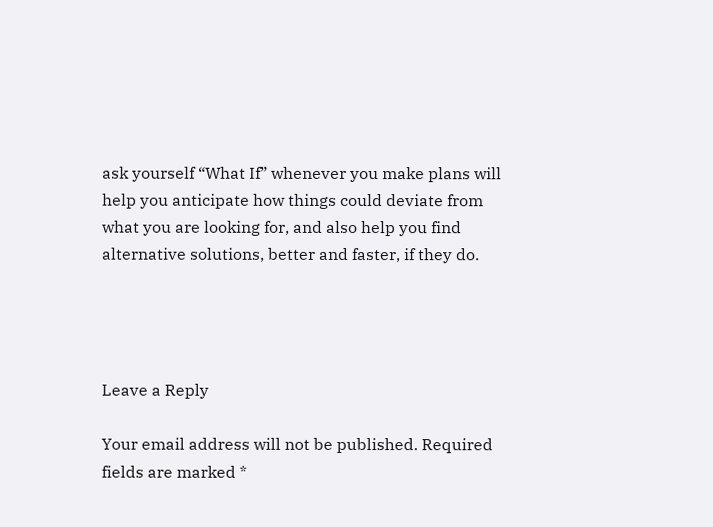ask yourself “What If” whenever you make plans will help you anticipate how things could deviate from what you are looking for, and also help you find alternative solutions, better and faster, if they do.




Leave a Reply

Your email address will not be published. Required fields are marked *